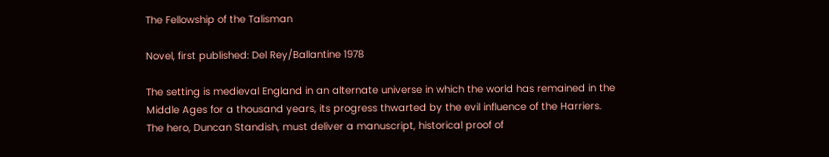The Fellowship of the Talisman

Novel, first published: Del Rey/Ballantine 1978

The setting is medieval England in an alternate universe in which the world has remained in the Middle Ages for a thousand years, its progress thwarted by the evil influence of the Harriers.
The hero, Duncan Standish, must deliver a manuscript, historical proof of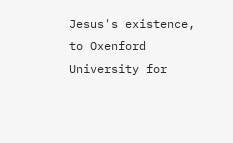Jesus's existence, to Oxenford University for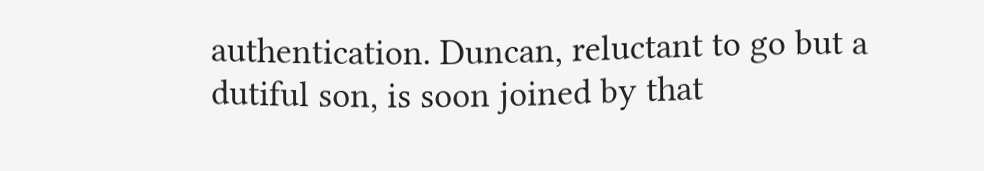authentication. Duncan, reluctant to go but a dutiful son, is soon joined by that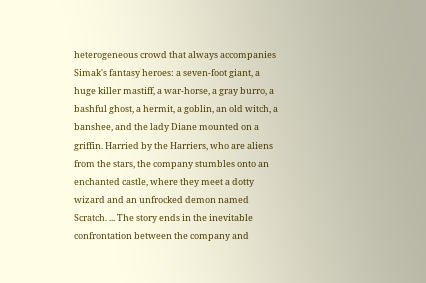heterogeneous crowd that always accompanies Simak's fantasy heroes: a seven-foot giant, a huge killer mastiff, a war-horse, a gray burro, a bashful ghost, a hermit, a goblin, an old witch, a banshee, and the lady Diane mounted on a griffin. Harried by the Harriers, who are aliens from the stars, the company stumbles onto an enchanted castle, where they meet a dotty wizard and an unfrocked demon named Scratch. ... The story ends in the inevitable confrontation between the company and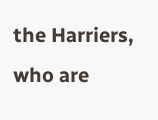the Harriers, who are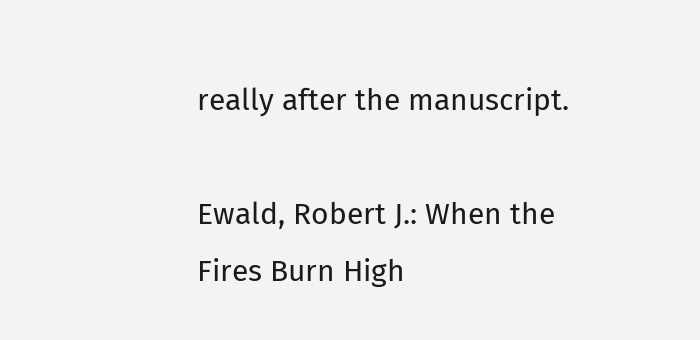really after the manuscript.

Ewald, Robert J.: When the Fires Burn High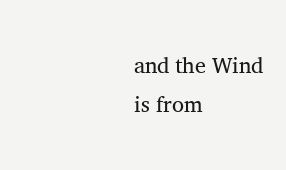and the Wind is from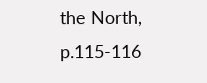the North, p.115-116